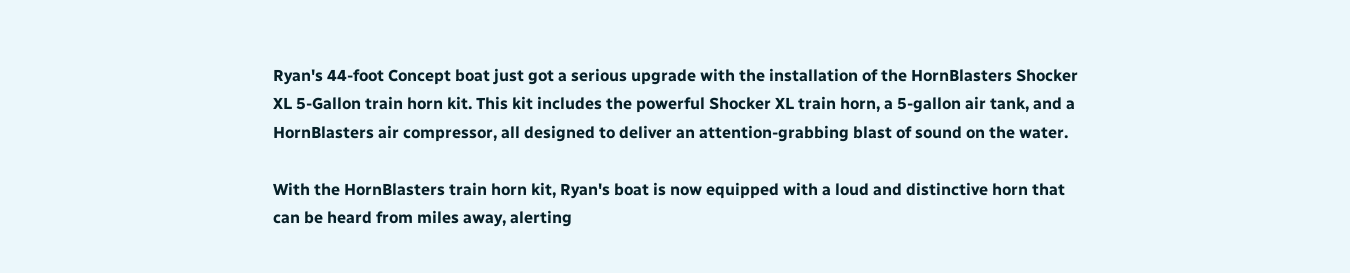Ryan's 44-foot Concept boat just got a serious upgrade with the installation of the HornBlasters Shocker XL 5-Gallon train horn kit. This kit includes the powerful Shocker XL train horn, a 5-gallon air tank, and a HornBlasters air compressor, all designed to deliver an attention-grabbing blast of sound on the water.

With the HornBlasters train horn kit, Ryan's boat is now equipped with a loud and distinctive horn that can be heard from miles away, alerting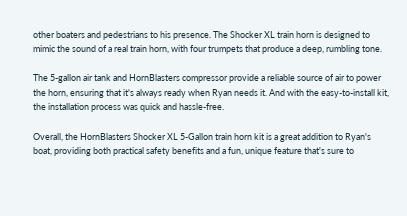other boaters and pedestrians to his presence. The Shocker XL train horn is designed to mimic the sound of a real train horn, with four trumpets that produce a deep, rumbling tone.

The 5-gallon air tank and HornBlasters compressor provide a reliable source of air to power the horn, ensuring that it's always ready when Ryan needs it. And with the easy-to-install kit, the installation process was quick and hassle-free.

Overall, the HornBlasters Shocker XL 5-Gallon train horn kit is a great addition to Ryan's boat, providing both practical safety benefits and a fun, unique feature that's sure to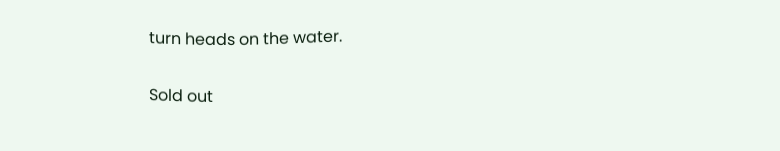turn heads on the water.


Sold out